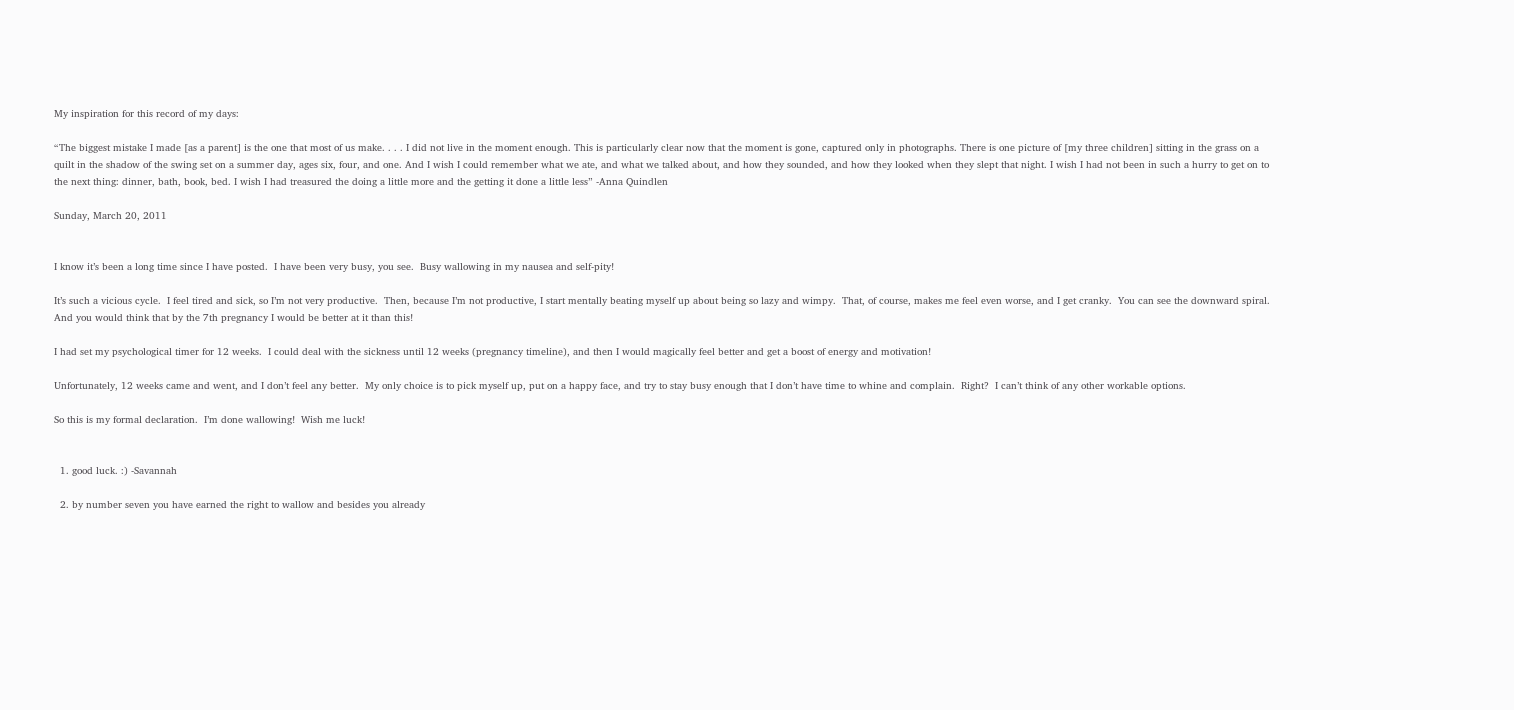My inspiration for this record of my days:

“The biggest mistake I made [as a parent] is the one that most of us make. . . . I did not live in the moment enough. This is particularly clear now that the moment is gone, captured only in photographs. There is one picture of [my three children] sitting in the grass on a quilt in the shadow of the swing set on a summer day, ages six, four, and one. And I wish I could remember what we ate, and what we talked about, and how they sounded, and how they looked when they slept that night. I wish I had not been in such a hurry to get on to the next thing: dinner, bath, book, bed. I wish I had treasured the doing a little more and the getting it done a little less” -Anna Quindlen

Sunday, March 20, 2011


I know it’s been a long time since I have posted.  I have been very busy, you see.  Busy wallowing in my nausea and self-pity!

It’s such a vicious cycle.  I feel tired and sick, so I’m not very productive.  Then, because I’m not productive, I start mentally beating myself up about being so lazy and wimpy.  That, of course, makes me feel even worse, and I get cranky.  You can see the downward spiral.  And you would think that by the 7th pregnancy I would be better at it than this!

I had set my psychological timer for 12 weeks.  I could deal with the sickness until 12 weeks (pregnancy timeline), and then I would magically feel better and get a boost of energy and motivation!

Unfortunately, 12 weeks came and went, and I don’t feel any better.  My only choice is to pick myself up, put on a happy face, and try to stay busy enough that I don’t have time to whine and complain.  Right?  I can’t think of any other workable options.

So this is my formal declaration.  I’m done wallowing!  Wish me luck!


  1. good luck. :) -Savannah

  2. by number seven you have earned the right to wallow and besides you already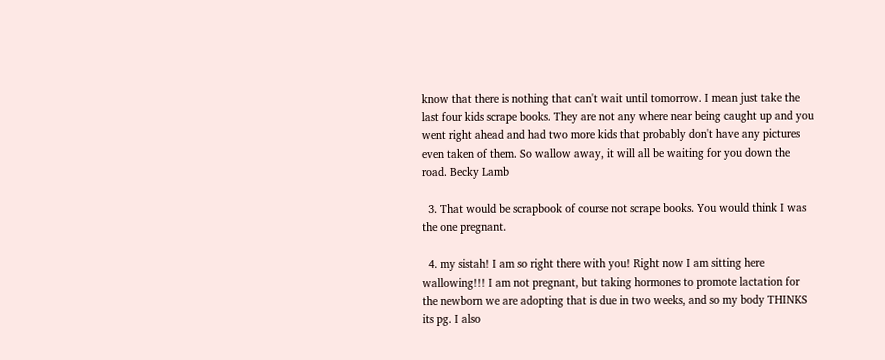know that there is nothing that can't wait until tomorrow. I mean just take the last four kids scrape books. They are not any where near being caught up and you went right ahead and had two more kids that probably don't have any pictures even taken of them. So wallow away, it will all be waiting for you down the road. Becky Lamb

  3. That would be scrapbook of course not scrape books. You would think I was the one pregnant.

  4. my sistah! I am so right there with you! Right now I am sitting here wallowing!!! I am not pregnant, but taking hormones to promote lactation for the newborn we are adopting that is due in two weeks, and so my body THINKS its pg. I also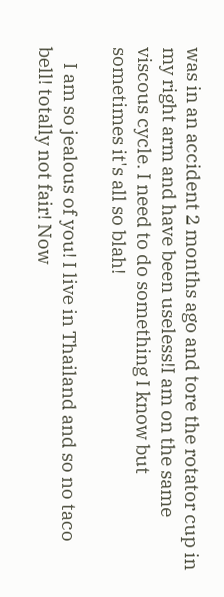was in an accident 2 months ago and tore the rotator cup in my right arm and have been useless!I am on the same viscous cycle. I need to do something I know but sometimes it's all so blah!

    I am so jealous of you! I live in Thailand and so no taco bell! totally not fair! Now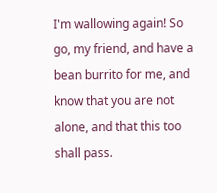I'm wallowing again! So go, my friend, and have a bean burrito for me, and know that you are not alone, and that this too shall pass.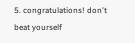5. congratulations! don't beat yourself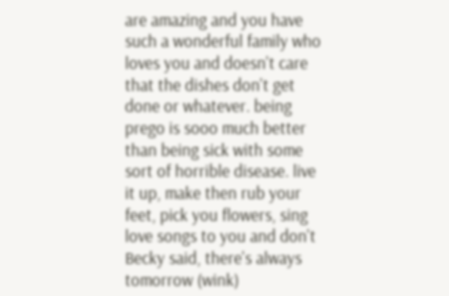are amazing and you have such a wonderful family who loves you and doesn't care that the dishes don't get done or whatever. being prego is sooo much better than being sick with some sort of horrible disease. live it up, make then rub your feet, pick you flowers, sing love songs to you and don't Becky said, there's always tomorrow (wink)